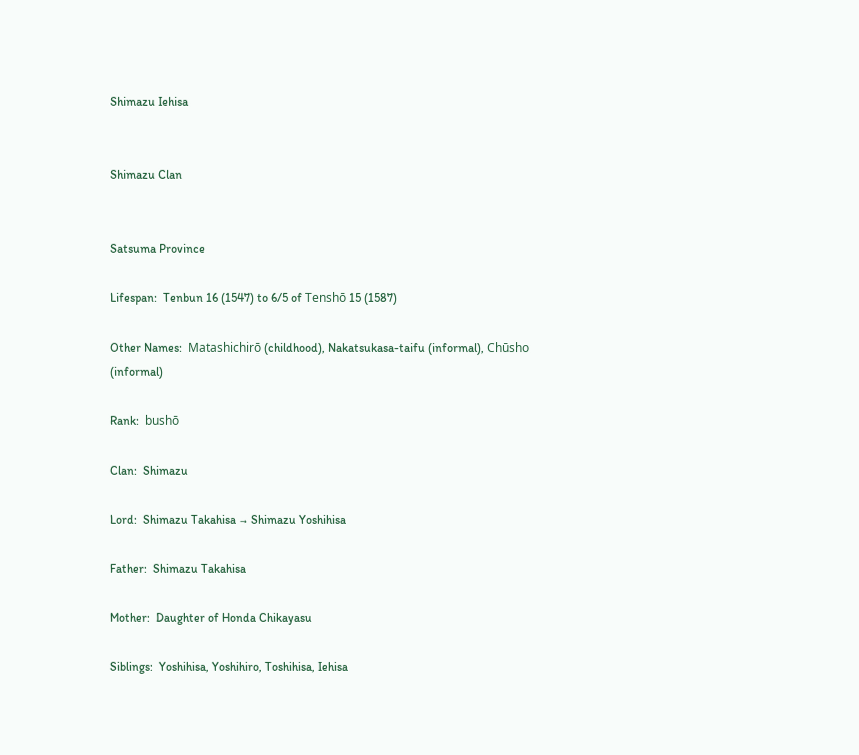Shimazu Iehisa


Shimazu Clan


Satsuma Province

Lifespan:  Tenbun 16 (1547) to 6/5 of Tenshō 15 (1587)

Other Names:  Matashichirō (childhood), Nakatsukasa-taifu (informal), Chūsho (informal)

Rank:  bushō

Clan:  Shimazu

Lord:  Shimazu Takahisa → Shimazu Yoshihisa

Father:  Shimazu Takahisa

Mother:  Daughter of Honda Chikayasu

Siblings:  Yoshihisa, Yoshihiro, Toshihisa, Iehisa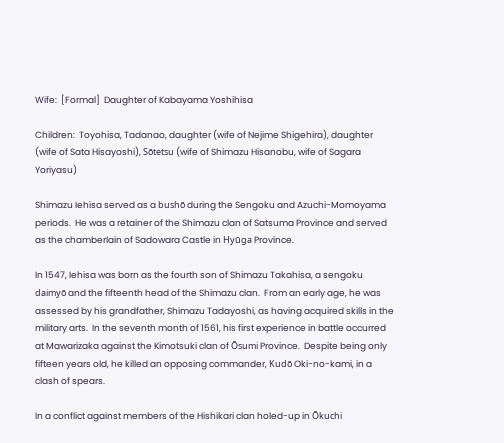Wife:  [Formal]  Daughter of Kabayama Yoshihisa

Children:  Toyohisa, Tadanao, daughter (wife of Nejime Shigehira), daughter (wife of Sata Hisayoshi), Sōtetsu (wife of Shimazu Hisanobu, wife of Sagara Yoriyasu)

Shimazu Iehisa served as a bushō during the Sengoku and Azuchi-Momoyama periods.  He was a retainer of the Shimazu clan of Satsuma Province and served as the chamberlain of Sadowara Castle in Hyūga Province.

In 1547, Iehisa was born as the fourth son of Shimazu Takahisa, a sengoku daimyō and the fifteenth head of the Shimazu clan.  From an early age, he was assessed by his grandfather, Shimazu Tadayoshi, as having acquired skills in the military arts.  In the seventh month of 1561, his first experience in battle occurred at Mawarizaka against the Kimotsuki clan of Ōsumi Province.  Despite being only fifteen years old, he killed an opposing commander, Kudō Oki-no-kami, in a clash of spears.

In a conflict against members of the Hishikari clan holed-up in Ōkuchi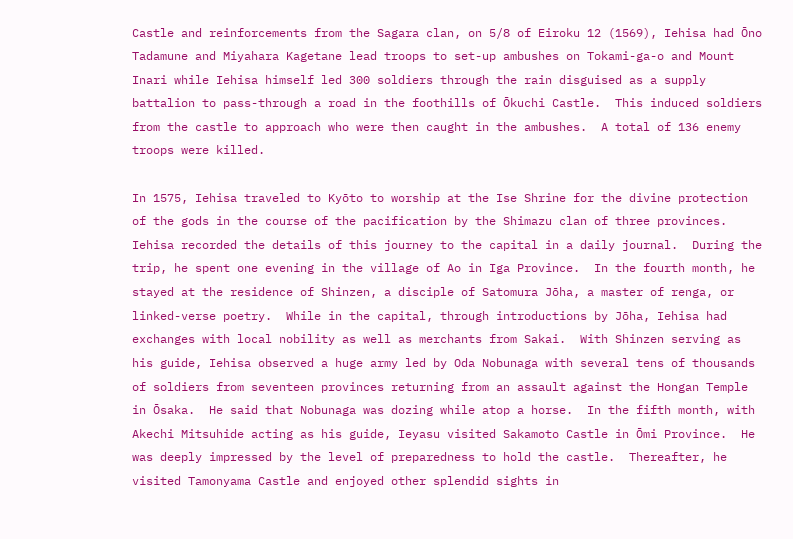Castle and reinforcements from the Sagara clan, on 5/8 of Eiroku 12 (1569), Iehisa had Ōno Tadamune and Miyahara Kagetane lead troops to set-up ambushes on Tokami-ga-o and Mount Inari while Iehisa himself led 300 soldiers through the rain disguised as a supply battalion to pass-through a road in the foothills of Ōkuchi Castle.  This induced soldiers from the castle to approach who were then caught in the ambushes.  A total of 136 enemy troops were killed.

In 1575, Iehisa traveled to Kyōto to worship at the Ise Shrine for the divine protection of the gods in the course of the pacification by the Shimazu clan of three provinces.  Iehisa recorded the details of this journey to the capital in a daily journal.  During the trip, he spent one evening in the village of Ao in Iga Province.  In the fourth month, he stayed at the residence of Shinzen, a disciple of Satomura Jōha, a master of renga, or linked-verse poetry.  While in the capital, through introductions by Jōha, Iehisa had exchanges with local nobility as well as merchants from Sakai.  With Shinzen serving as his guide, Iehisa observed a huge army led by Oda Nobunaga with several tens of thousands of soldiers from seventeen provinces returning from an assault against the Hongan Temple in Ōsaka.  He said that Nobunaga was dozing while atop a horse.  In the fifth month, with Akechi Mitsuhide acting as his guide, Ieyasu visited Sakamoto Castle in Ōmi Province.  He was deeply impressed by the level of preparedness to hold the castle.  Thereafter, he visited Tamonyama Castle and enjoyed other splendid sights in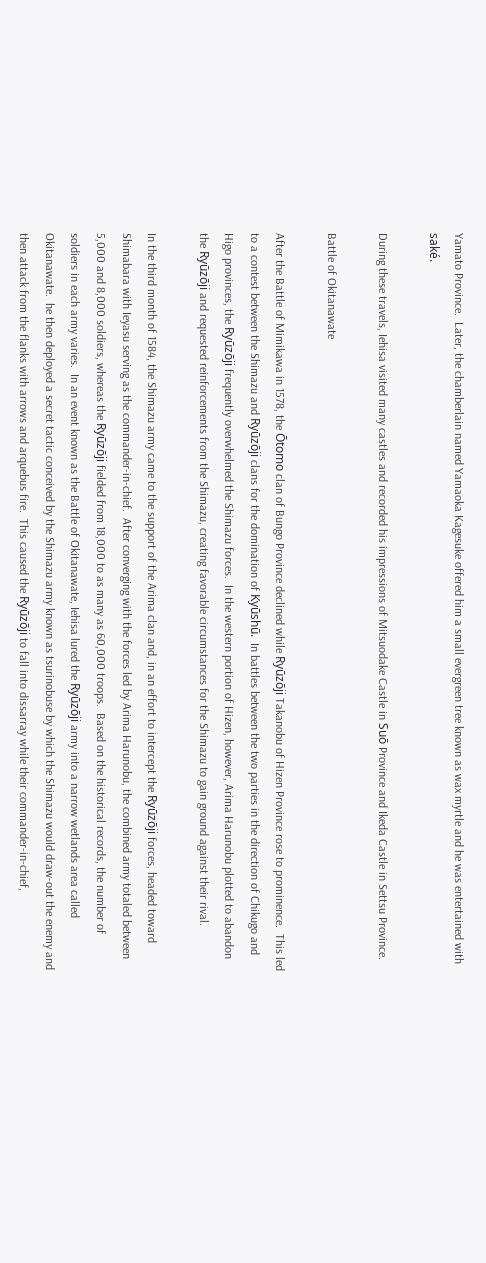Yamato Province.  Later, the chamberlain named Yamaoka Kagesuke offered him a small evergreen tree known as wax myrtle and he was entertained with saké.

During these travels, Iehisa visited many castles and recorded his impressions of Mitsuodake Castle in Suō Province and Ikeda Castle in Settsu Province.

Battle of Okitanawate

After the Battle of Mimikawa in 1578, the Ōtomo clan of Bungo Province declined while Ryūzōji Takanobu of Hizen Province rose to prominence.  This led to a contest between the Shimazu and Ryūzōji clans for the domination of Kyūshū.  In battles between the two parties in the direction of Chikugo and Higo provinces, the Ryūzōji frequently overwhelmed the Shimazu forces.  In the western portion of Hizen, however, Arima Harunobu plotted to abandon the Ryūzōji and requested reinforcements from the Shimazu, creating favorable circumstances for the Shimazu to gain ground against their rival.

In the third month of 1584, the Shimazu army came to the support of the Arima clan and, in an effort to intercept the Ryūzōji forces, headed toward Shimabara with Ieyasu serving as the commander-in-chief.  After converging with the forces led by Arima Harunobu, the combined army totaled between 5,000 and 8,000 soldiers, whereas the Ryūzōji fielded from 18,000 to as many as 60,000 troops.  Based on the historical records, the number of soldiers in each army varies.  In an event known as the Battle of Okitanawate, Iehisa lured the Ryūzōji army into a narrow wetlands area called Okitanawate.  he then deployed a secret tactic conceived by the Shimazu army known as tsurinobuse by which the Shimazu would draw-out the enemy and then attack from the flanks with arrows and arquebus fire.  This caused the Ryūzōji to fall into dissarray while their commander-in-chief,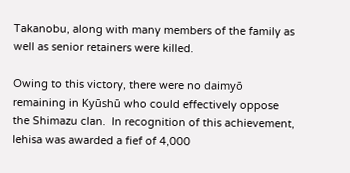Takanobu, along with many members of the family as well as senior retainers were killed.

Owing to this victory, there were no daimyō remaining in Kyūshū who could effectively oppose the Shimazu clan.  In recognition of this achievement, Iehisa was awarded a fief of 4,000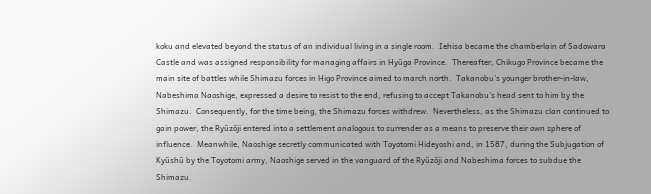koku and elevated beyond the status of an individual living in a single room.  Iehisa became the chamberlain of Sadowara Castle and was assigned responsibility for managing affairs in Hyūga Province.  Thereafter, Chikugo Province became the main site of battles while Shimazu forces in Higo Province aimed to march north.  Takanobu’s younger brother-in-law, Nabeshima Naoshige, expressed a desire to resist to the end, refusing to accept Takanobu’s head sent to him by the Shimazu.  Consequently, for the time being, the Shimazu forces withdrew.  Nevertheless, as the Shimazu clan continued to gain power, the Ryūzōji entered into a settlement analogous to surrender as a means to preserve their own sphere of influence.  Meanwhile, Naoshige secretly communicated with Toyotomi Hideyoshi and, in 1587, during the Subjugation of Kyūshū by the Toyotomi army, Naoshige served in the vanguard of the Ryūzōji and Nabeshima forces to subdue the Shimazu.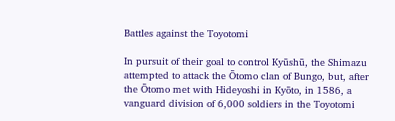Battles against the Toyotomi

In pursuit of their goal to control Kyūshū, the Shimazu attempted to attack the Ōtomo clan of Bungo, but, after the Ōtomo met with Hideyoshi in Kyōto, in 1586, a vanguard division of 6,000 soldiers in the Toyotomi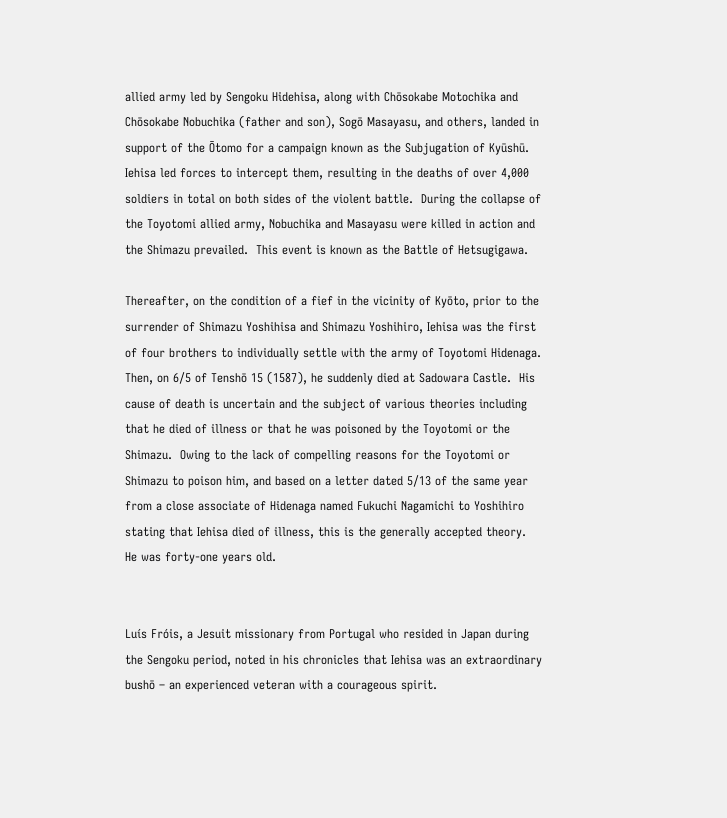allied army led by Sengoku Hidehisa, along with Chōsokabe Motochika and Chōsokabe Nobuchika (father and son), Sogō Masayasu, and others, landed in support of the Ōtomo for a campaign known as the Subjugation of Kyūshū.  Iehisa led forces to intercept them, resulting in the deaths of over 4,000 soldiers in total on both sides of the violent battle.  During the collapse of the Toyotomi allied army, Nobuchika and Masayasu were killed in action and the Shimazu prevailed.  This event is known as the Battle of Hetsugigawa.

Thereafter, on the condition of a fief in the vicinity of Kyōto, prior to the surrender of Shimazu Yoshihisa and Shimazu Yoshihiro, Iehisa was the first of four brothers to individually settle with the army of Toyotomi Hidenaga.  Then, on 6/5 of Tenshō 15 (1587), he suddenly died at Sadowara Castle.  His cause of death is uncertain and the subject of various theories including that he died of illness or that he was poisoned by the Toyotomi or the Shimazu.  Owing to the lack of compelling reasons for the Toyotomi or Shimazu to poison him, and based on a letter dated 5/13 of the same year from a close associate of Hidenaga named Fukuchi Nagamichi to Yoshihiro stating that Iehisa died of illness, this is the generally accepted theory.  He was forty-one years old.


Luís Fróis, a Jesuit missionary from Portugal who resided in Japan during the Sengoku period, noted in his chronicles that Iehisa was an extraordinary bushō – an experienced veteran with a courageous spirit.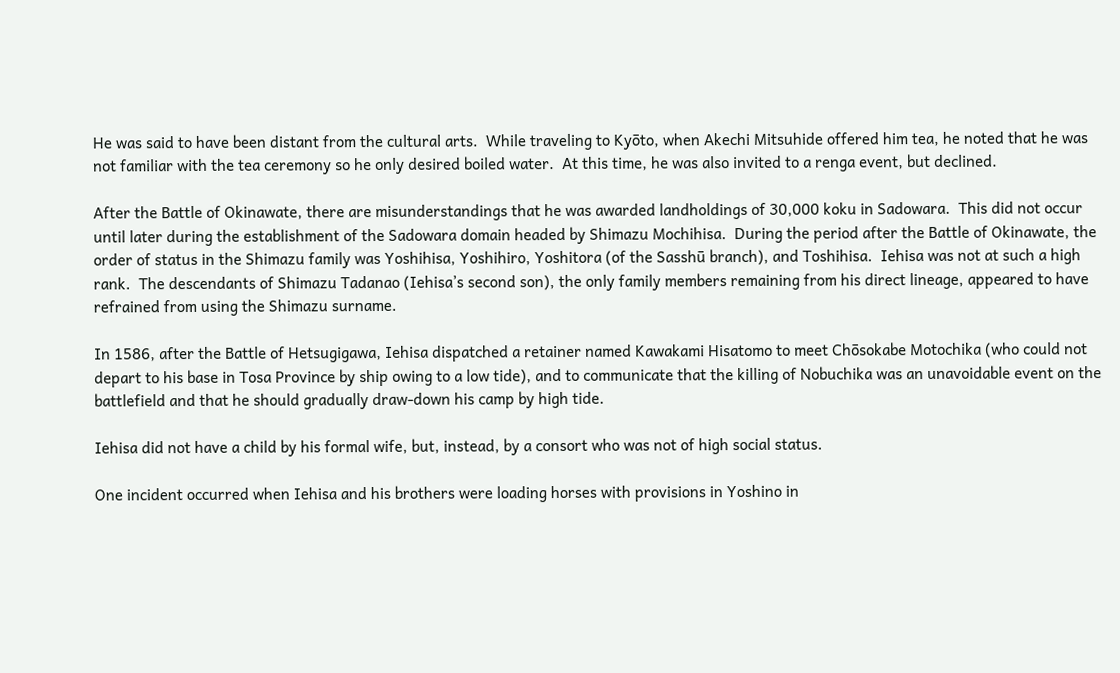He was said to have been distant from the cultural arts.  While traveling to Kyōto, when Akechi Mitsuhide offered him tea, he noted that he was not familiar with the tea ceremony so he only desired boiled water.  At this time, he was also invited to a renga event, but declined.

After the Battle of Okinawate, there are misunderstandings that he was awarded landholdings of 30,000 koku in Sadowara.  This did not occur until later during the establishment of the Sadowara domain headed by Shimazu Mochihisa.  During the period after the Battle of Okinawate, the order of status in the Shimazu family was Yoshihisa, Yoshihiro, Yoshitora (of the Sasshū branch), and Toshihisa.  Iehisa was not at such a high rank.  The descendants of Shimazu Tadanao (Iehisa’s second son), the only family members remaining from his direct lineage, appeared to have refrained from using the Shimazu surname.

In 1586, after the Battle of Hetsugigawa, Iehisa dispatched a retainer named Kawakami Hisatomo to meet Chōsokabe Motochika (who could not depart to his base in Tosa Province by ship owing to a low tide), and to communicate that the killing of Nobuchika was an unavoidable event on the battlefield and that he should gradually draw-down his camp by high tide.

Iehisa did not have a child by his formal wife, but, instead, by a consort who was not of high social status.

One incident occurred when Iehisa and his brothers were loading horses with provisions in Yoshino in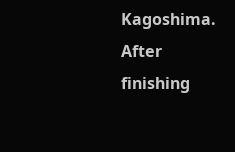Kagoshima.  After finishing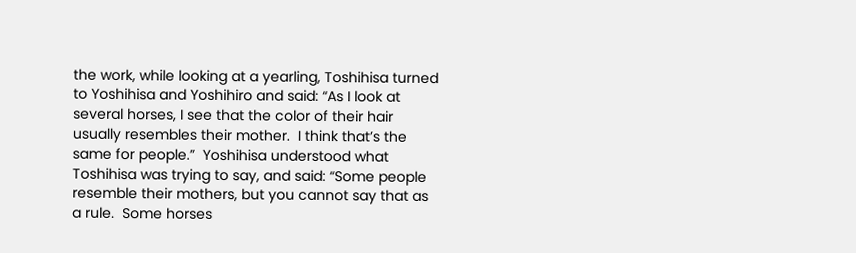the work, while looking at a yearling, Toshihisa turned to Yoshihisa and Yoshihiro and said: “As I look at several horses, I see that the color of their hair usually resembles their mother.  I think that’s the same for people.”  Yoshihisa understood what Toshihisa was trying to say, and said: “Some people resemble their mothers, but you cannot say that as a rule.  Some horses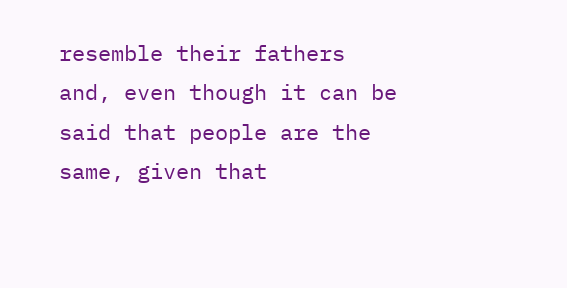resemble their fathers and, even though it can be said that people are the same, given that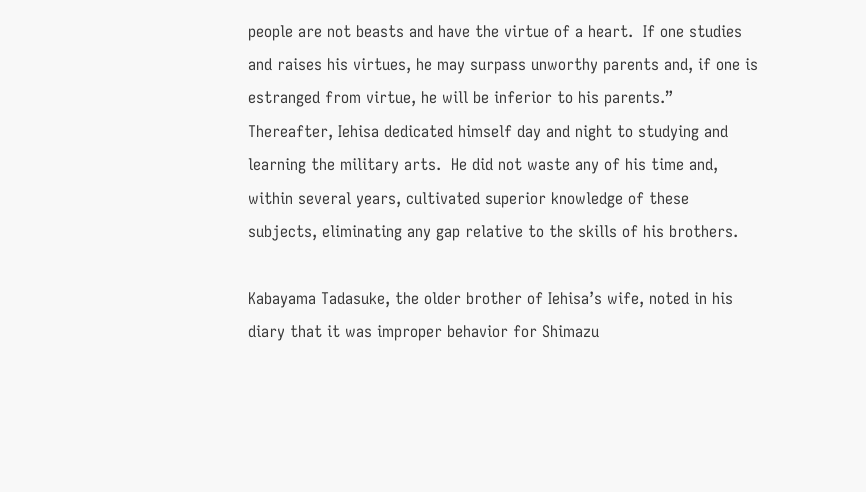people are not beasts and have the virtue of a heart.  If one studies and raises his virtues, he may surpass unworthy parents and, if one is estranged from virtue, he will be inferior to his parents.”  Thereafter, Iehisa dedicated himself day and night to studying and learning the military arts.  He did not waste any of his time and, within several years, cultivated superior knowledge of these subjects, eliminating any gap relative to the skills of his brothers.

Kabayama Tadasuke, the older brother of Iehisa’s wife, noted in his diary that it was improper behavior for Shimazu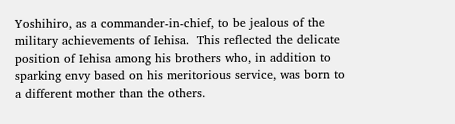Yoshihiro, as a commander-in-chief, to be jealous of the military achievements of Iehisa.  This reflected the delicate position of Iehisa among his brothers who, in addition to sparking envy based on his meritorious service, was born to a different mother than the others.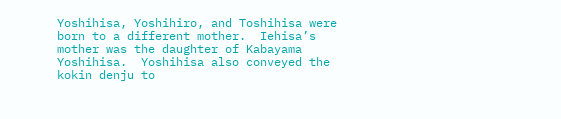Yoshihisa, Yoshihiro, and Toshihisa were born to a different mother.  Iehisa’s mother was the daughter of Kabayama Yoshihisa.  Yoshihisa also conveyed the kokin denju to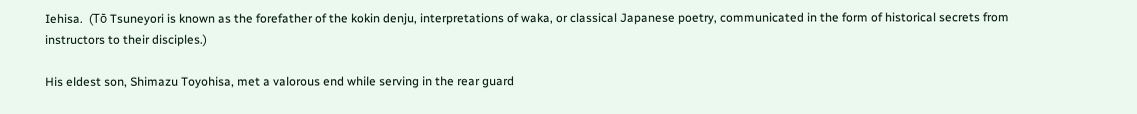Iehisa.  (Tō Tsuneyori is known as the forefather of the kokin denju, interpretations of waka, or classical Japanese poetry, communicated in the form of historical secrets from instructors to their disciples.)

His eldest son, Shimazu Toyohisa, met a valorous end while serving in the rear guard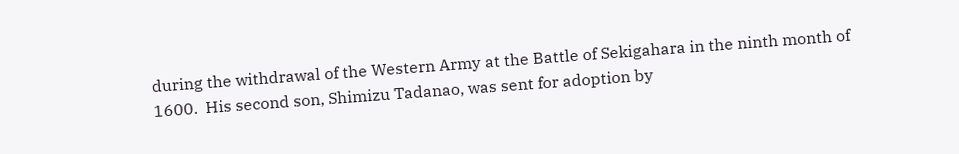during the withdrawal of the Western Army at the Battle of Sekigahara in the ninth month of 1600.  His second son, Shimizu Tadanao, was sent for adoption by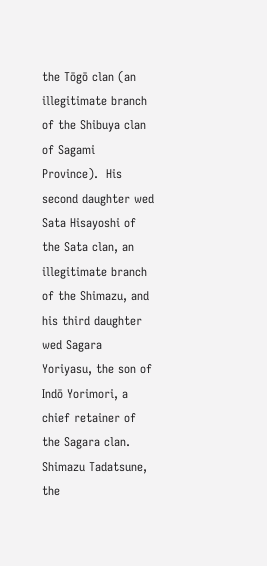the Tōgō clan (an illegitimate branch of the Shibuya clan of Sagami Province).  His second daughter wed Sata Hisayoshi of the Sata clan, an illegitimate branch of the Shimazu, and his third daughter wed Sagara Yoriyasu, the son of Indō Yorimori, a chief retainer of the Sagara clan.  Shimazu Tadatsune, the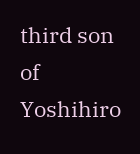third son of Yoshihiro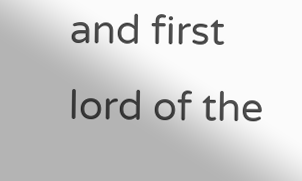and first lord of the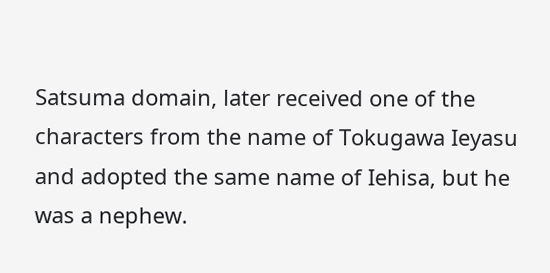Satsuma domain, later received one of the characters from the name of Tokugawa Ieyasu and adopted the same name of Iehisa, but he was a nephew.